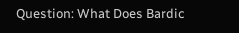Question: What Does Bardic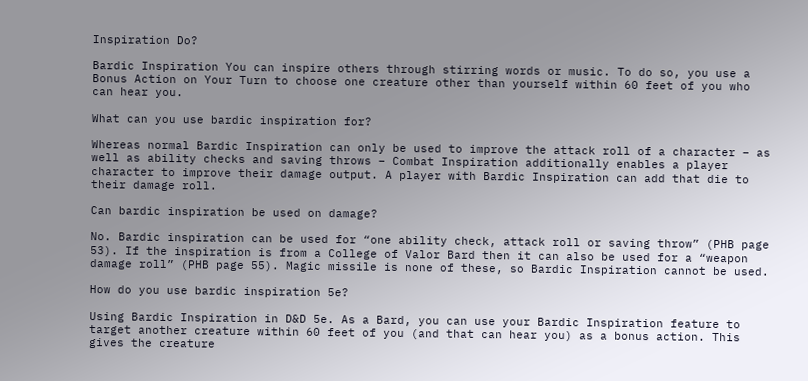Inspiration Do?

Bardic Inspiration You can inspire others through stirring words or music. To do so, you use a Bonus Action on Your Turn to choose one creature other than yourself within 60 feet of you who can hear you.

What can you use bardic inspiration for?

Whereas normal Bardic Inspiration can only be used to improve the attack roll of a character – as well as ability checks and saving throws – Combat Inspiration additionally enables a player character to improve their damage output. A player with Bardic Inspiration can add that die to their damage roll.

Can bardic inspiration be used on damage?

No. Bardic inspiration can be used for “one ability check, attack roll or saving throw” (PHB page 53). If the inspiration is from a College of Valor Bard then it can also be used for a “weapon damage roll” (PHB page 55). Magic missile is none of these, so Bardic Inspiration cannot be used.

How do you use bardic inspiration 5e?

Using Bardic Inspiration in D&D 5e. As a Bard, you can use your Bardic Inspiration feature to target another creature within 60 feet of you (and that can hear you) as a bonus action. This gives the creature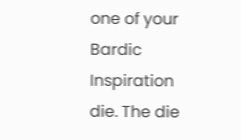one of your Bardic Inspiration die. The die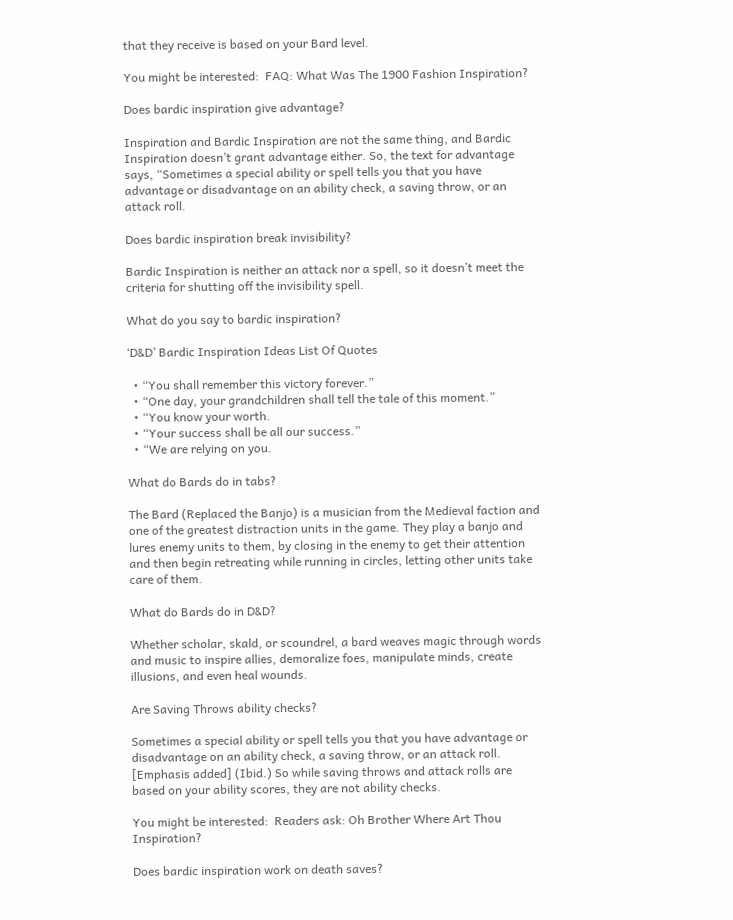that they receive is based on your Bard level.

You might be interested:  FAQ: What Was The 1900 Fashion Inspiration?

Does bardic inspiration give advantage?

Inspiration and Bardic Inspiration are not the same thing, and Bardic Inspiration doesn’t grant advantage either. So, the text for advantage says, “Sometimes a special ability or spell tells you that you have advantage or disadvantage on an ability check, a saving throw, or an attack roll.

Does bardic inspiration break invisibility?

Bardic Inspiration is neither an attack nor a spell, so it doesn’t meet the criteria for shutting off the invisibility spell.

What do you say to bardic inspiration?

‘D&D’ Bardic Inspiration Ideas List Of Quotes

  • “You shall remember this victory forever.”
  • “One day, your grandchildren shall tell the tale of this moment.”
  • “You know your worth.
  • “Your success shall be all our success.”
  • “We are relying on you.

What do Bards do in tabs?

The Bard (Replaced the Banjo) is a musician from the Medieval faction and one of the greatest distraction units in the game. They play a banjo and lures enemy units to them, by closing in the enemy to get their attention and then begin retreating while running in circles, letting other units take care of them.

What do Bards do in D&D?

Whether scholar, skald, or scoundrel, a bard weaves magic through words and music to inspire allies, demoralize foes, manipulate minds, create illusions, and even heal wounds.

Are Saving Throws ability checks?

Sometimes a special ability or spell tells you that you have advantage or disadvantage on an ability check, a saving throw, or an attack roll. [Emphasis added] (Ibid.) So while saving throws and attack rolls are based on your ability scores, they are not ability checks.

You might be interested:  Readers ask: Oh Brother Where Art Thou Inspiration?

Does bardic inspiration work on death saves?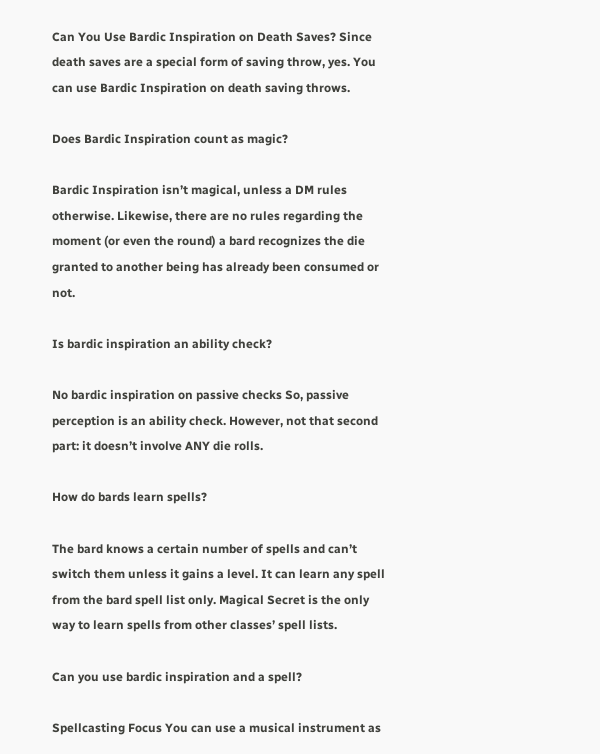Can You Use Bardic Inspiration on Death Saves? Since death saves are a special form of saving throw, yes. You can use Bardic Inspiration on death saving throws.

Does Bardic Inspiration count as magic?

Bardic Inspiration isn’t magical, unless a DM rules otherwise. Likewise, there are no rules regarding the moment (or even the round) a bard recognizes the die granted to another being has already been consumed or not.

Is bardic inspiration an ability check?

No bardic inspiration on passive checks So, passive perception is an ability check. However, not that second part: it doesn’t involve ANY die rolls.

How do bards learn spells?

The bard knows a certain number of spells and can’t switch them unless it gains a level. It can learn any spell from the bard spell list only. Magical Secret is the only way to learn spells from other classes’ spell lists.

Can you use bardic inspiration and a spell?

Spellcasting Focus You can use a musical instrument as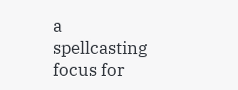a spellcasting focus for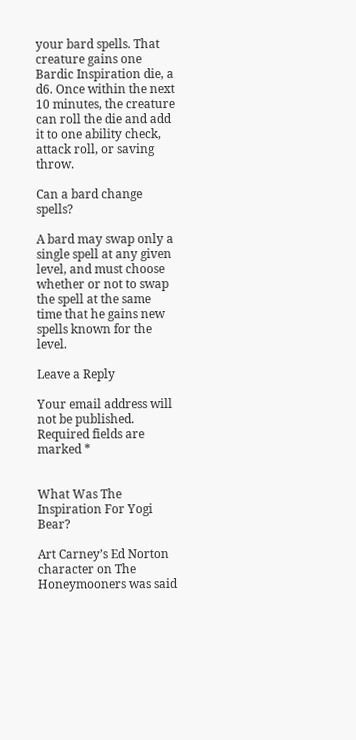your bard spells. That creature gains one Bardic Inspiration die, a d6. Once within the next 10 minutes, the creature can roll the die and add it to one ability check, attack roll, or saving throw.

Can a bard change spells?

A bard may swap only a single spell at any given level, and must choose whether or not to swap the spell at the same time that he gains new spells known for the level.

Leave a Reply

Your email address will not be published. Required fields are marked *


What Was The Inspiration For Yogi Bear?

Art Carney’s Ed Norton character on The Honeymooners was said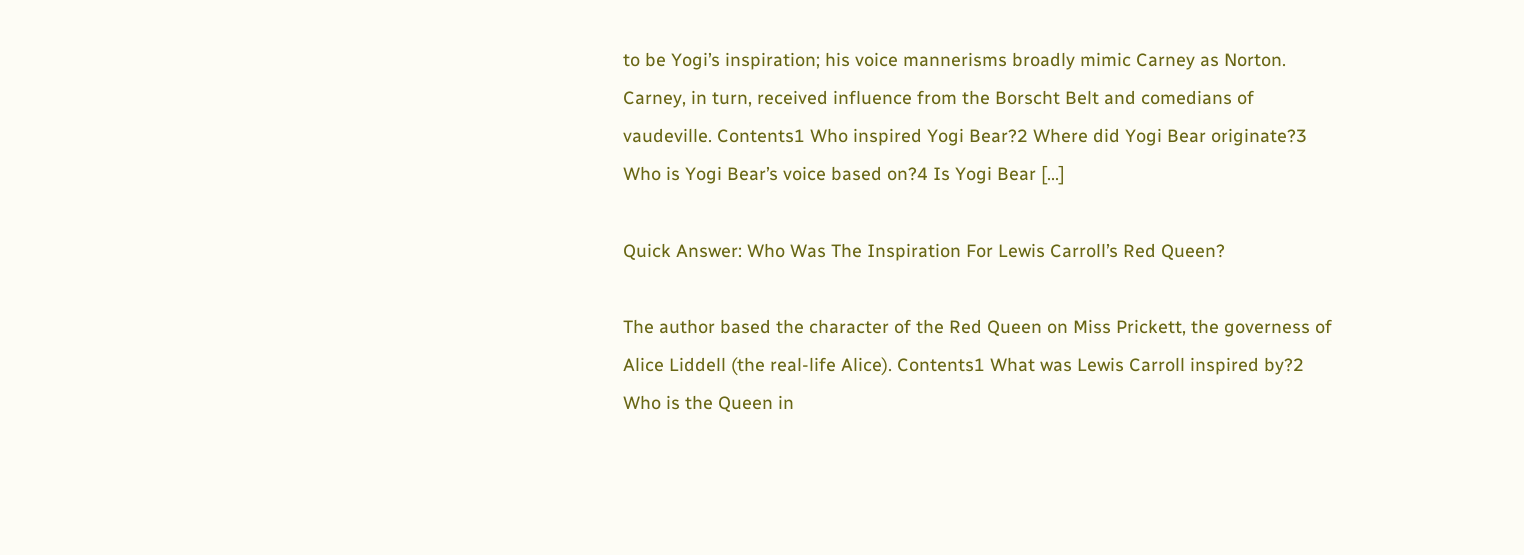to be Yogi’s inspiration; his voice mannerisms broadly mimic Carney as Norton. Carney, in turn, received influence from the Borscht Belt and comedians of vaudeville. Contents1 Who inspired Yogi Bear?2 Where did Yogi Bear originate?3 Who is Yogi Bear’s voice based on?4 Is Yogi Bear […]

Quick Answer: Who Was The Inspiration For Lewis Carroll’s Red Queen?

The author based the character of the Red Queen on Miss Prickett, the governess of Alice Liddell (the real-life Alice). Contents1 What was Lewis Carroll inspired by?2 Who is the Queen in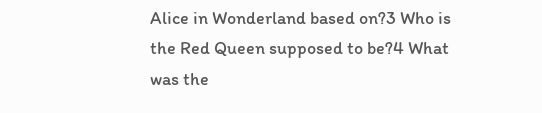Alice in Wonderland based on?3 Who is the Red Queen supposed to be?4 What was the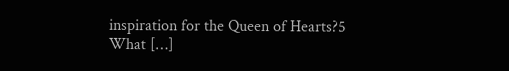inspiration for the Queen of Hearts?5 What […]